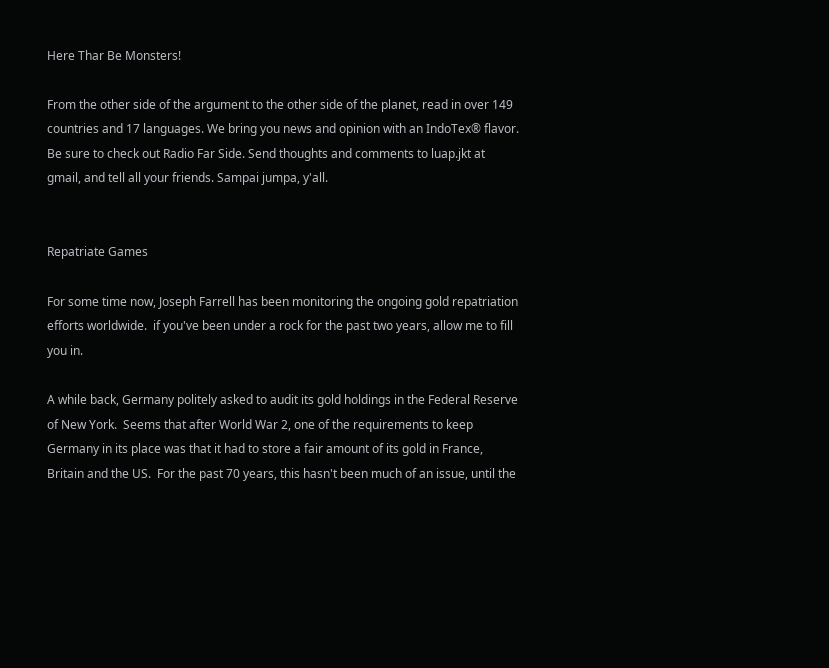Here Thar Be Monsters!

From the other side of the argument to the other side of the planet, read in over 149 countries and 17 languages. We bring you news and opinion with an IndoTex® flavor. Be sure to check out Radio Far Side. Send thoughts and comments to luap.jkt at gmail, and tell all your friends. Sampai jumpa, y'all.


Repatriate Games

For some time now, Joseph Farrell has been monitoring the ongoing gold repatriation efforts worldwide.  if you've been under a rock for the past two years, allow me to fill you in.

A while back, Germany politely asked to audit its gold holdings in the Federal Reserve of New York.  Seems that after World War 2, one of the requirements to keep Germany in its place was that it had to store a fair amount of its gold in France, Britain and the US.  For the past 70 years, this hasn't been much of an issue, until the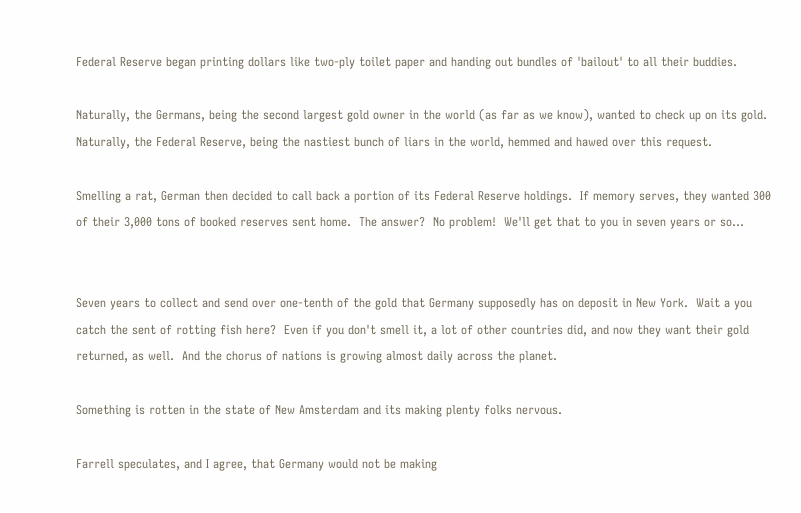Federal Reserve began printing dollars like two-ply toilet paper and handing out bundles of 'bailout' to all their buddies.

Naturally, the Germans, being the second largest gold owner in the world (as far as we know), wanted to check up on its gold.  Naturally, the Federal Reserve, being the nastiest bunch of liars in the world, hemmed and hawed over this request.

Smelling a rat, German then decided to call back a portion of its Federal Reserve holdings.  If memory serves, they wanted 300 of their 3,000 tons of booked reserves sent home.  The answer?  No problem!  We'll get that to you in seven years or so...


Seven years to collect and send over one-tenth of the gold that Germany supposedly has on deposit in New York.  Wait a you catch the sent of rotting fish here?  Even if you don't smell it, a lot of other countries did, and now they want their gold returned, as well.  And the chorus of nations is growing almost daily across the planet.

Something is rotten in the state of New Amsterdam and its making plenty folks nervous.

Farrell speculates, and I agree, that Germany would not be making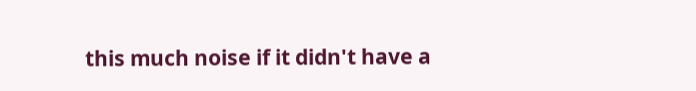this much noise if it didn't have a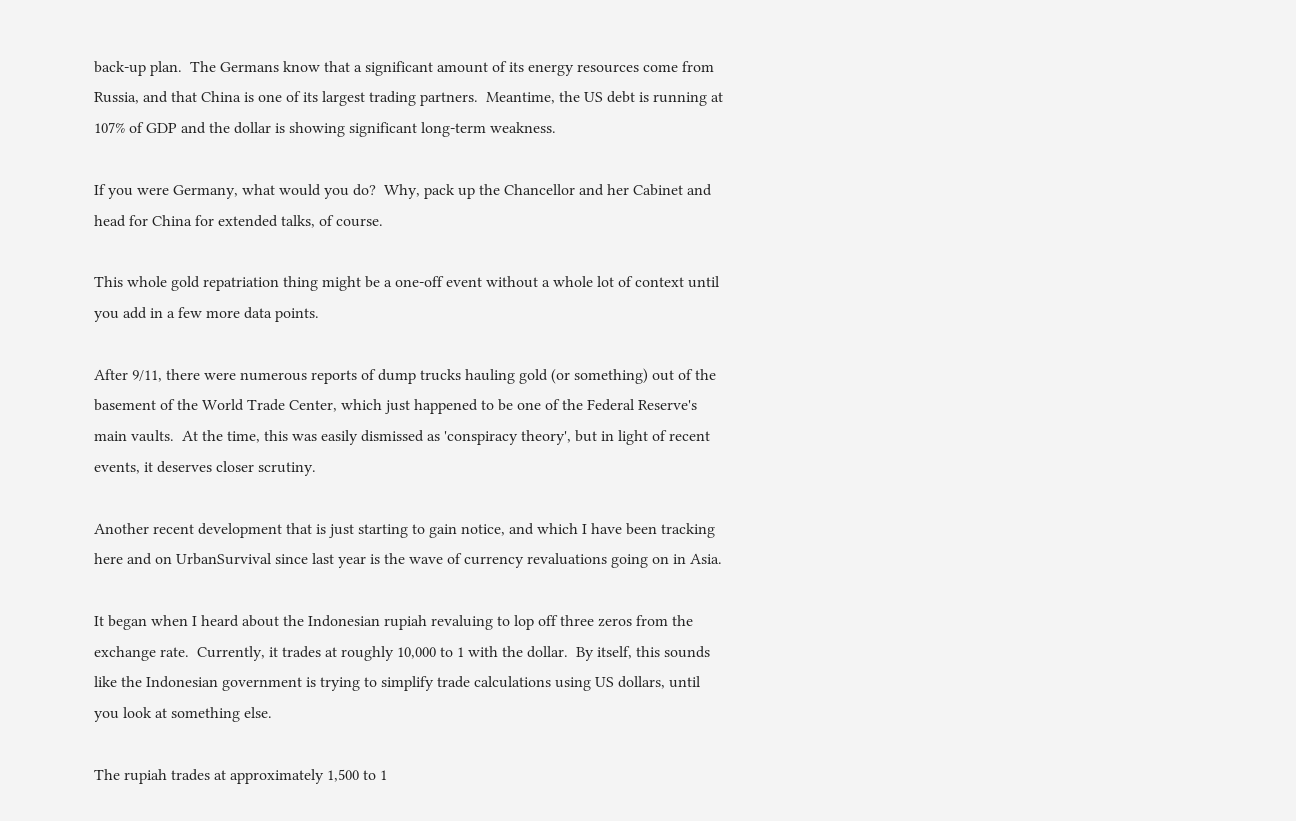back-up plan.  The Germans know that a significant amount of its energy resources come from Russia, and that China is one of its largest trading partners.  Meantime, the US debt is running at 107% of GDP and the dollar is showing significant long-term weakness.

If you were Germany, what would you do?  Why, pack up the Chancellor and her Cabinet and head for China for extended talks, of course.

This whole gold repatriation thing might be a one-off event without a whole lot of context until you add in a few more data points.

After 9/11, there were numerous reports of dump trucks hauling gold (or something) out of the basement of the World Trade Center, which just happened to be one of the Federal Reserve's main vaults.  At the time, this was easily dismissed as 'conspiracy theory', but in light of recent events, it deserves closer scrutiny.

Another recent development that is just starting to gain notice, and which I have been tracking here and on UrbanSurvival since last year is the wave of currency revaluations going on in Asia.

It began when I heard about the Indonesian rupiah revaluing to lop off three zeros from the exchange rate.  Currently, it trades at roughly 10,000 to 1 with the dollar.  By itself, this sounds like the Indonesian government is trying to simplify trade calculations using US dollars, until you look at something else.

The rupiah trades at approximately 1,500 to 1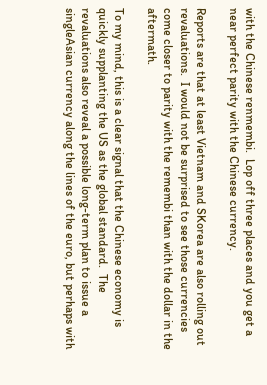with the Chinese renmembi.  Lop off three places and you get a near perfect parity with the Chinese currency.

Reports are that at least Vietnam and SKorea are also rolling out revaluations.  I would not be surprised to see those currencies come closer to parity with the remembi than with the dollar in the aftermath.

To my mind, this is a clear signal that the Chinese economy is quickly supplanting the US as the global standard.  The revaluations also reveal a possible long-term plan to issue a singleAsian currency along the lines of the euro, but perhaps with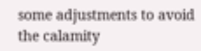some adjustments to avoid the calamity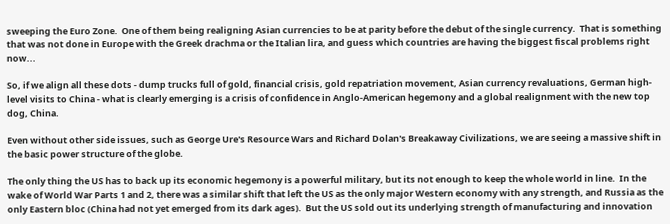sweeping the Euro Zone.  One of them being realigning Asian currencies to be at parity before the debut of the single currency.  That is something that was not done in Europe with the Greek drachma or the Italian lira, and guess which countries are having the biggest fiscal problems right now...

So, if we align all these dots - dump trucks full of gold, financial crisis, gold repatriation movement, Asian currency revaluations, German high-level visits to China - what is clearly emerging is a crisis of confidence in Anglo-American hegemony and a global realignment with the new top dog, China.

Even without other side issues, such as George Ure's Resource Wars and Richard Dolan's Breakaway Civilizations, we are seeing a massive shift in the basic power structure of the globe.

The only thing the US has to back up its economic hegemony is a powerful military, but its not enough to keep the whole world in line.  In the wake of World War Parts 1 and 2, there was a similar shift that left the US as the only major Western economy with any strength, and Russia as the only Eastern bloc (China had not yet emerged from its dark ages).  But the US sold out its underlying strength of manufacturing and innovation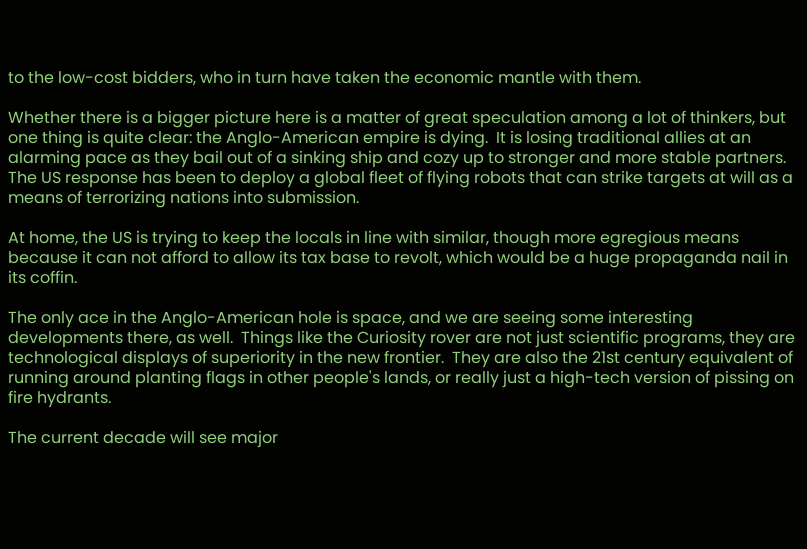to the low-cost bidders, who in turn have taken the economic mantle with them.

Whether there is a bigger picture here is a matter of great speculation among a lot of thinkers, but one thing is quite clear: the Anglo-American empire is dying.  It is losing traditional allies at an alarming pace as they bail out of a sinking ship and cozy up to stronger and more stable partners.  The US response has been to deploy a global fleet of flying robots that can strike targets at will as a means of terrorizing nations into submission.

At home, the US is trying to keep the locals in line with similar, though more egregious means because it can not afford to allow its tax base to revolt, which would be a huge propaganda nail in its coffin.

The only ace in the Anglo-American hole is space, and we are seeing some interesting developments there, as well.  Things like the Curiosity rover are not just scientific programs, they are technological displays of superiority in the new frontier.  They are also the 21st century equivalent of running around planting flags in other people's lands, or really just a high-tech version of pissing on fire hydrants.

The current decade will see major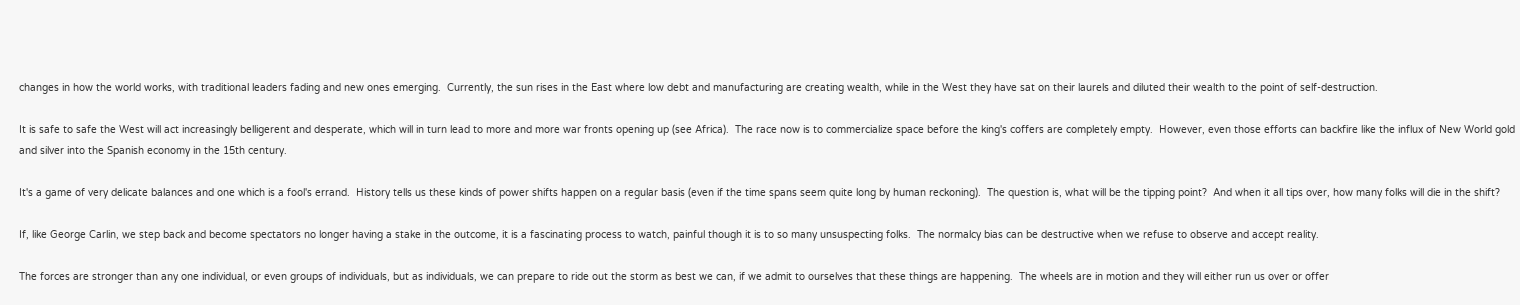changes in how the world works, with traditional leaders fading and new ones emerging.  Currently, the sun rises in the East where low debt and manufacturing are creating wealth, while in the West they have sat on their laurels and diluted their wealth to the point of self-destruction.

It is safe to safe the West will act increasingly belligerent and desperate, which will in turn lead to more and more war fronts opening up (see Africa).  The race now is to commercialize space before the king's coffers are completely empty.  However, even those efforts can backfire like the influx of New World gold and silver into the Spanish economy in the 15th century.

It's a game of very delicate balances and one which is a fool's errand.  History tells us these kinds of power shifts happen on a regular basis (even if the time spans seem quite long by human reckoning).  The question is, what will be the tipping point?  And when it all tips over, how many folks will die in the shift?

If, like George Carlin, we step back and become spectators no longer having a stake in the outcome, it is a fascinating process to watch, painful though it is to so many unsuspecting folks.  The normalcy bias can be destructive when we refuse to observe and accept reality.

The forces are stronger than any one individual, or even groups of individuals, but as individuals, we can prepare to ride out the storm as best we can, if we admit to ourselves that these things are happening.  The wheels are in motion and they will either run us over or offer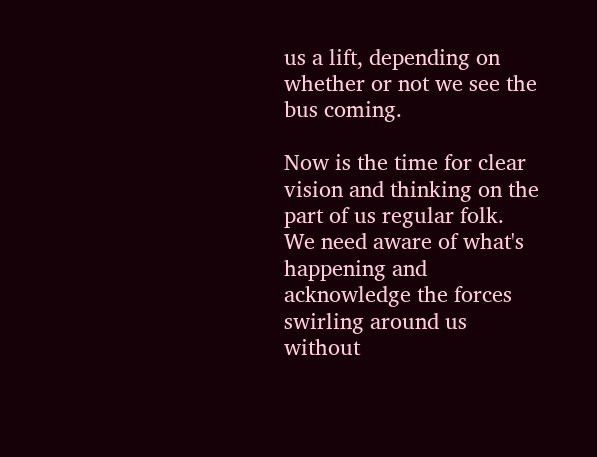us a lift, depending on whether or not we see the bus coming.

Now is the time for clear vision and thinking on the part of us regular folk.  We need aware of what's happening and acknowledge the forces swirling around us without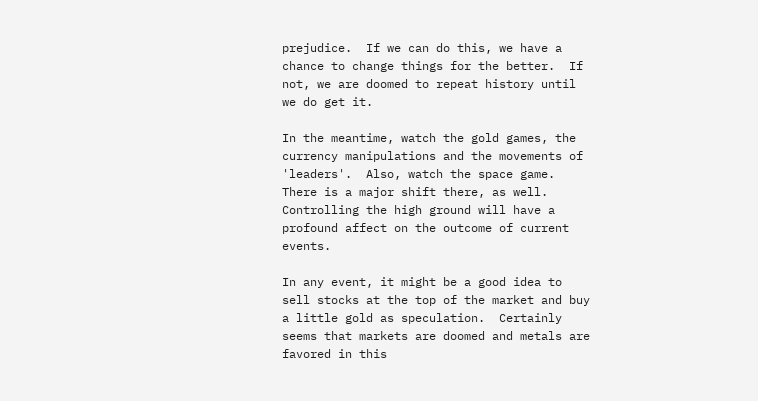prejudice.  If we can do this, we have a chance to change things for the better.  If not, we are doomed to repeat history until we do get it.

In the meantime, watch the gold games, the currency manipulations and the movements of 'leaders'.  Also, watch the space game.  There is a major shift there, as well.  Controlling the high ground will have a profound affect on the outcome of current events.

In any event, it might be a good idea to sell stocks at the top of the market and buy a little gold as speculation.  Certainly seems that markets are doomed and metals are favored in this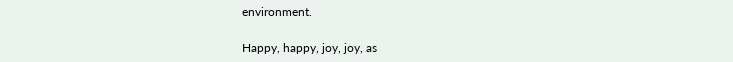environment.

Happy, happy, joy, joy, as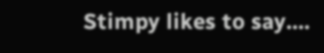Stimpy likes to say....